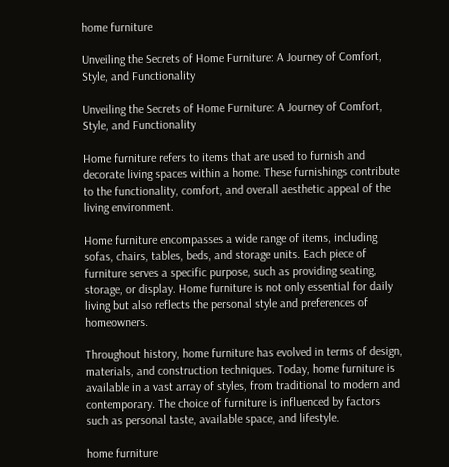home furniture

Unveiling the Secrets of Home Furniture: A Journey of Comfort, Style, and Functionality

Unveiling the Secrets of Home Furniture: A Journey of Comfort, Style, and Functionality

Home furniture refers to items that are used to furnish and decorate living spaces within a home. These furnishings contribute to the functionality, comfort, and overall aesthetic appeal of the living environment.

Home furniture encompasses a wide range of items, including sofas, chairs, tables, beds, and storage units. Each piece of furniture serves a specific purpose, such as providing seating, storage, or display. Home furniture is not only essential for daily living but also reflects the personal style and preferences of homeowners.

Throughout history, home furniture has evolved in terms of design, materials, and construction techniques. Today, home furniture is available in a vast array of styles, from traditional to modern and contemporary. The choice of furniture is influenced by factors such as personal taste, available space, and lifestyle.

home furniture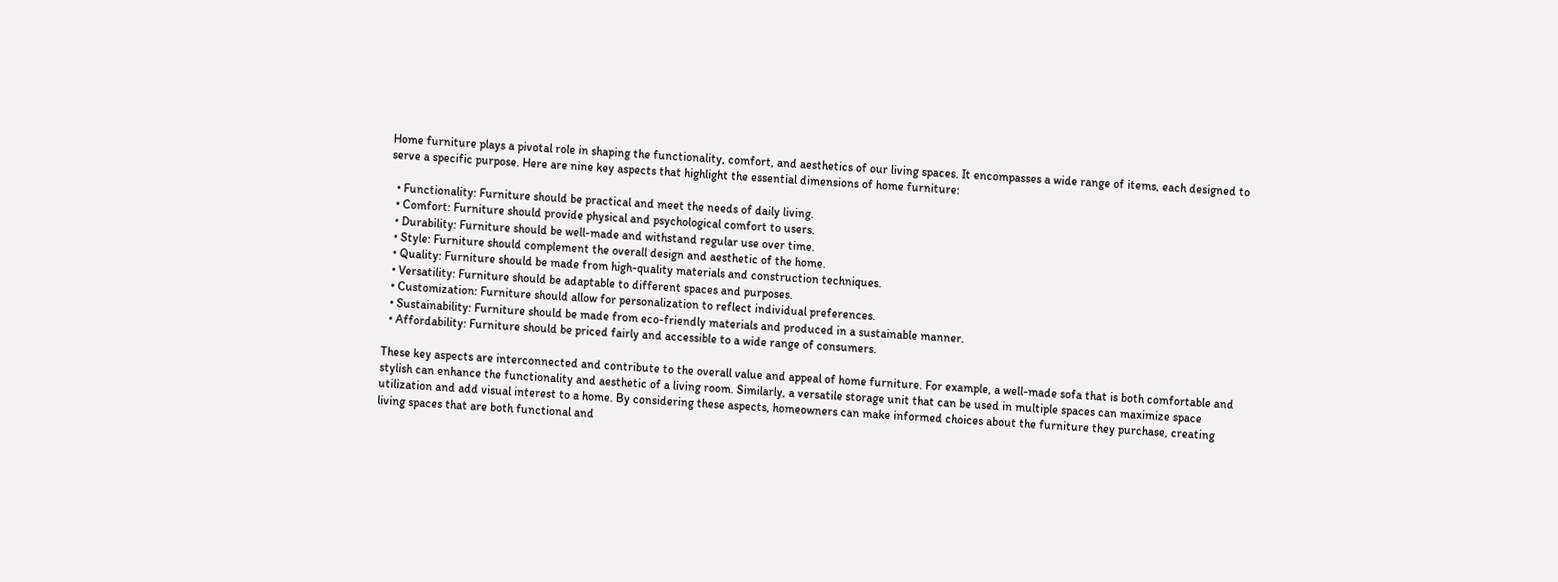Home furniture plays a pivotal role in shaping the functionality, comfort, and aesthetics of our living spaces. It encompasses a wide range of items, each designed to serve a specific purpose. Here are nine key aspects that highlight the essential dimensions of home furniture:

  • Functionality: Furniture should be practical and meet the needs of daily living.
  • Comfort: Furniture should provide physical and psychological comfort to users.
  • Durability: Furniture should be well-made and withstand regular use over time.
  • Style: Furniture should complement the overall design and aesthetic of the home.
  • Quality: Furniture should be made from high-quality materials and construction techniques.
  • Versatility: Furniture should be adaptable to different spaces and purposes.
  • Customization: Furniture should allow for personalization to reflect individual preferences.
  • Sustainability: Furniture should be made from eco-friendly materials and produced in a sustainable manner.
  • Affordability: Furniture should be priced fairly and accessible to a wide range of consumers.

These key aspects are interconnected and contribute to the overall value and appeal of home furniture. For example, a well-made sofa that is both comfortable and stylish can enhance the functionality and aesthetic of a living room. Similarly, a versatile storage unit that can be used in multiple spaces can maximize space utilization and add visual interest to a home. By considering these aspects, homeowners can make informed choices about the furniture they purchase, creating living spaces that are both functional and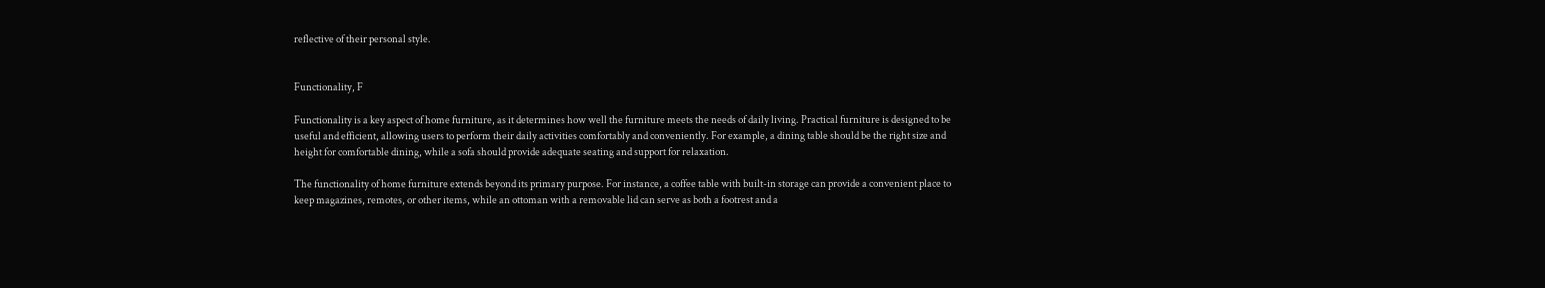reflective of their personal style.


Functionality, F

Functionality is a key aspect of home furniture, as it determines how well the furniture meets the needs of daily living. Practical furniture is designed to be useful and efficient, allowing users to perform their daily activities comfortably and conveniently. For example, a dining table should be the right size and height for comfortable dining, while a sofa should provide adequate seating and support for relaxation.

The functionality of home furniture extends beyond its primary purpose. For instance, a coffee table with built-in storage can provide a convenient place to keep magazines, remotes, or other items, while an ottoman with a removable lid can serve as both a footrest and a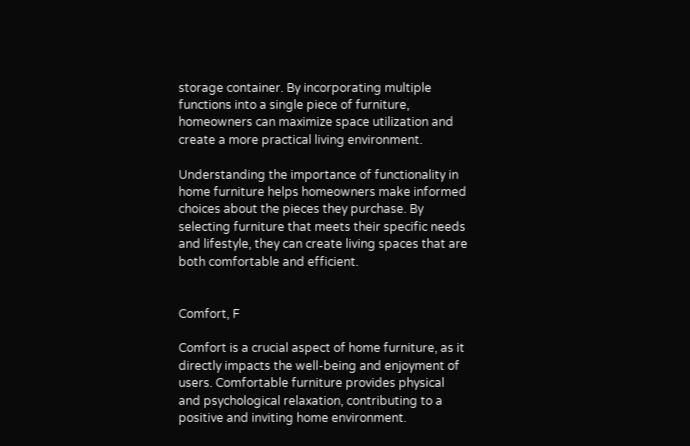storage container. By incorporating multiple functions into a single piece of furniture, homeowners can maximize space utilization and create a more practical living environment.

Understanding the importance of functionality in home furniture helps homeowners make informed choices about the pieces they purchase. By selecting furniture that meets their specific needs and lifestyle, they can create living spaces that are both comfortable and efficient.


Comfort, F

Comfort is a crucial aspect of home furniture, as it directly impacts the well-being and enjoyment of users. Comfortable furniture provides physical and psychological relaxation, contributing to a positive and inviting home environment.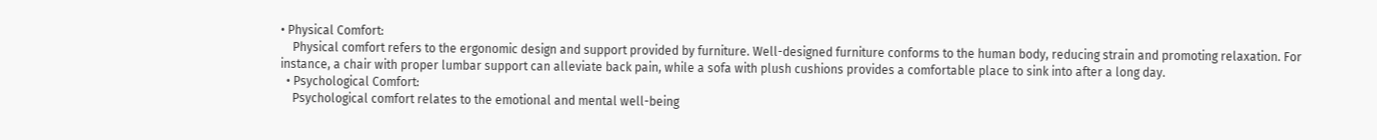• Physical Comfort:
    Physical comfort refers to the ergonomic design and support provided by furniture. Well-designed furniture conforms to the human body, reducing strain and promoting relaxation. For instance, a chair with proper lumbar support can alleviate back pain, while a sofa with plush cushions provides a comfortable place to sink into after a long day.
  • Psychological Comfort:
    Psychological comfort relates to the emotional and mental well-being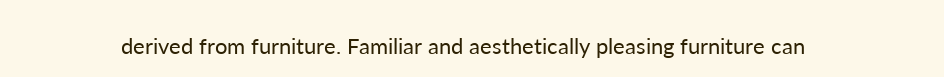derived from furniture. Familiar and aesthetically pleasing furniture can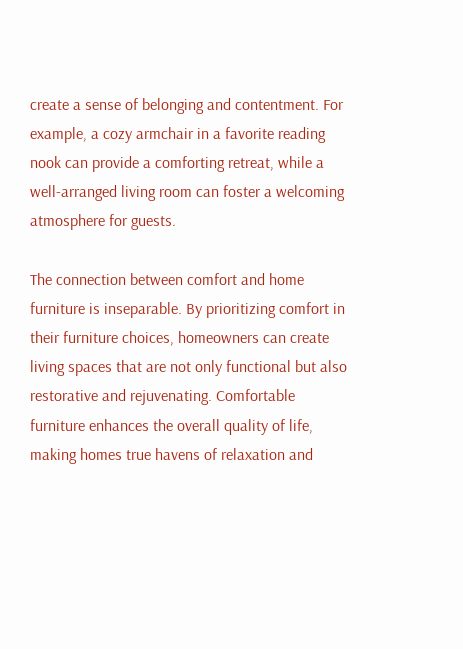create a sense of belonging and contentment. For example, a cozy armchair in a favorite reading nook can provide a comforting retreat, while a well-arranged living room can foster a welcoming atmosphere for guests.

The connection between comfort and home furniture is inseparable. By prioritizing comfort in their furniture choices, homeowners can create living spaces that are not only functional but also restorative and rejuvenating. Comfortable furniture enhances the overall quality of life, making homes true havens of relaxation and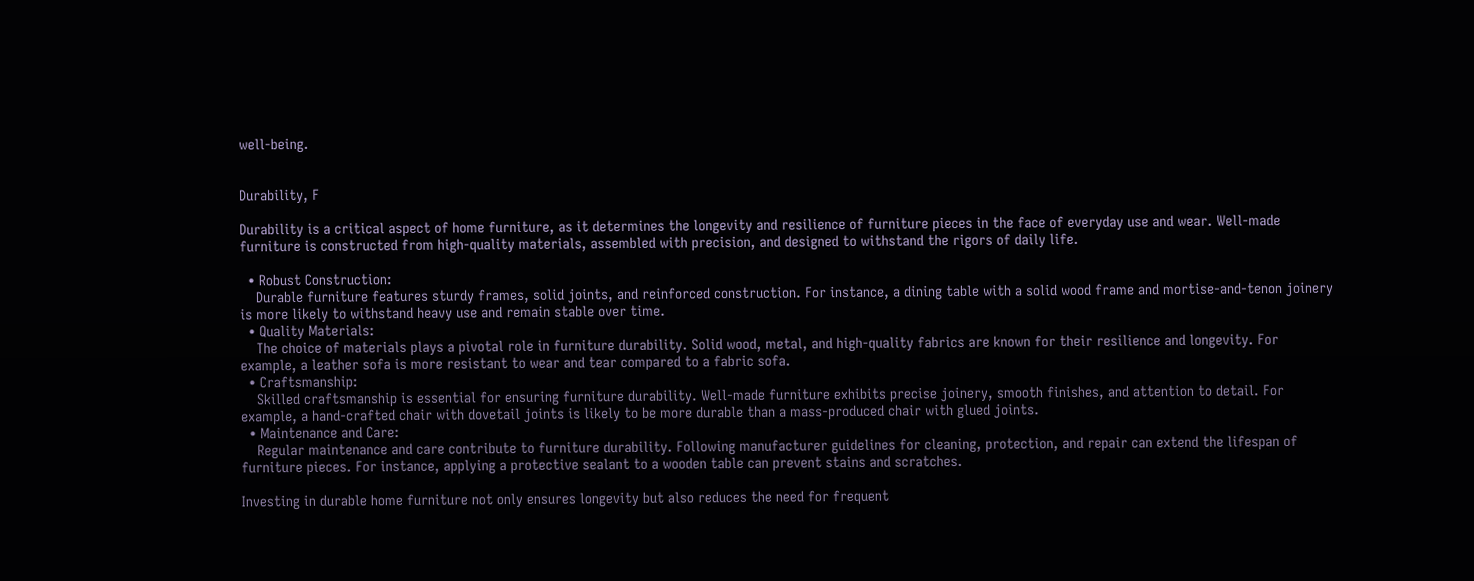well-being.


Durability, F

Durability is a critical aspect of home furniture, as it determines the longevity and resilience of furniture pieces in the face of everyday use and wear. Well-made furniture is constructed from high-quality materials, assembled with precision, and designed to withstand the rigors of daily life.

  • Robust Construction:
    Durable furniture features sturdy frames, solid joints, and reinforced construction. For instance, a dining table with a solid wood frame and mortise-and-tenon joinery is more likely to withstand heavy use and remain stable over time.
  • Quality Materials:
    The choice of materials plays a pivotal role in furniture durability. Solid wood, metal, and high-quality fabrics are known for their resilience and longevity. For example, a leather sofa is more resistant to wear and tear compared to a fabric sofa.
  • Craftsmanship:
    Skilled craftsmanship is essential for ensuring furniture durability. Well-made furniture exhibits precise joinery, smooth finishes, and attention to detail. For example, a hand-crafted chair with dovetail joints is likely to be more durable than a mass-produced chair with glued joints.
  • Maintenance and Care:
    Regular maintenance and care contribute to furniture durability. Following manufacturer guidelines for cleaning, protection, and repair can extend the lifespan of furniture pieces. For instance, applying a protective sealant to a wooden table can prevent stains and scratches.

Investing in durable home furniture not only ensures longevity but also reduces the need for frequent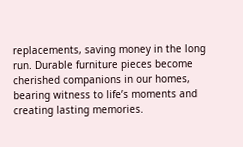replacements, saving money in the long run. Durable furniture pieces become cherished companions in our homes, bearing witness to life’s moments and creating lasting memories.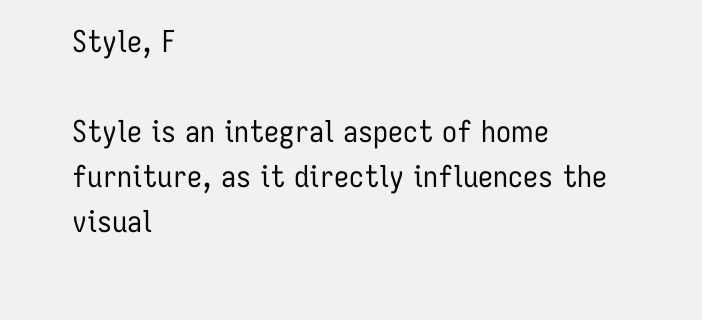Style, F

Style is an integral aspect of home furniture, as it directly influences the visual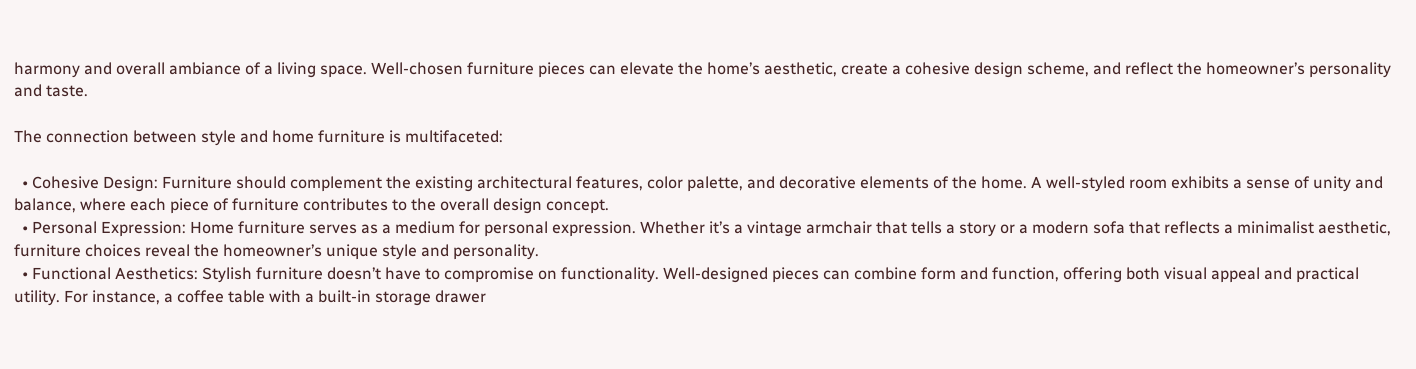harmony and overall ambiance of a living space. Well-chosen furniture pieces can elevate the home’s aesthetic, create a cohesive design scheme, and reflect the homeowner’s personality and taste.

The connection between style and home furniture is multifaceted:

  • Cohesive Design: Furniture should complement the existing architectural features, color palette, and decorative elements of the home. A well-styled room exhibits a sense of unity and balance, where each piece of furniture contributes to the overall design concept.
  • Personal Expression: Home furniture serves as a medium for personal expression. Whether it’s a vintage armchair that tells a story or a modern sofa that reflects a minimalist aesthetic, furniture choices reveal the homeowner’s unique style and personality.
  • Functional Aesthetics: Stylish furniture doesn’t have to compromise on functionality. Well-designed pieces can combine form and function, offering both visual appeal and practical utility. For instance, a coffee table with a built-in storage drawer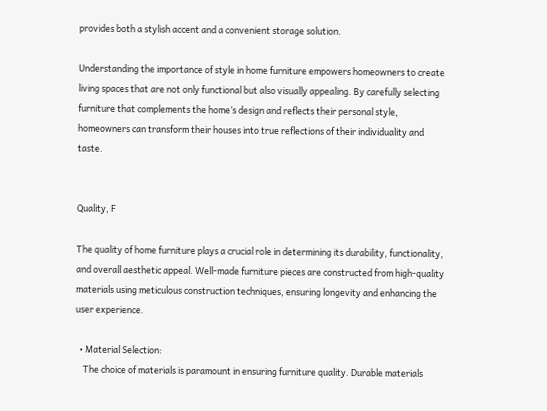provides both a stylish accent and a convenient storage solution.

Understanding the importance of style in home furniture empowers homeowners to create living spaces that are not only functional but also visually appealing. By carefully selecting furniture that complements the home’s design and reflects their personal style, homeowners can transform their houses into true reflections of their individuality and taste.


Quality, F

The quality of home furniture plays a crucial role in determining its durability, functionality, and overall aesthetic appeal. Well-made furniture pieces are constructed from high-quality materials using meticulous construction techniques, ensuring longevity and enhancing the user experience.

  • Material Selection:
    The choice of materials is paramount in ensuring furniture quality. Durable materials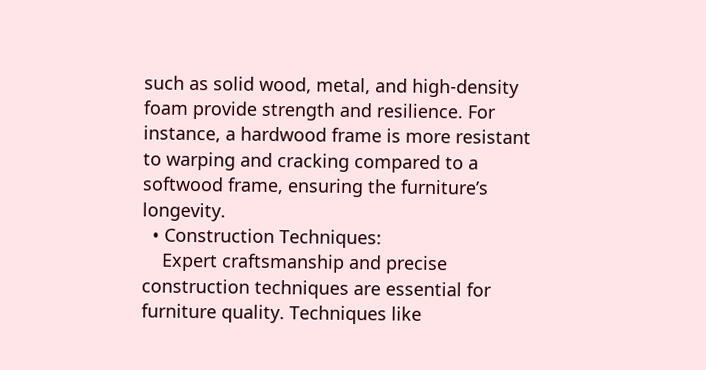such as solid wood, metal, and high-density foam provide strength and resilience. For instance, a hardwood frame is more resistant to warping and cracking compared to a softwood frame, ensuring the furniture’s longevity.
  • Construction Techniques:
    Expert craftsmanship and precise construction techniques are essential for furniture quality. Techniques like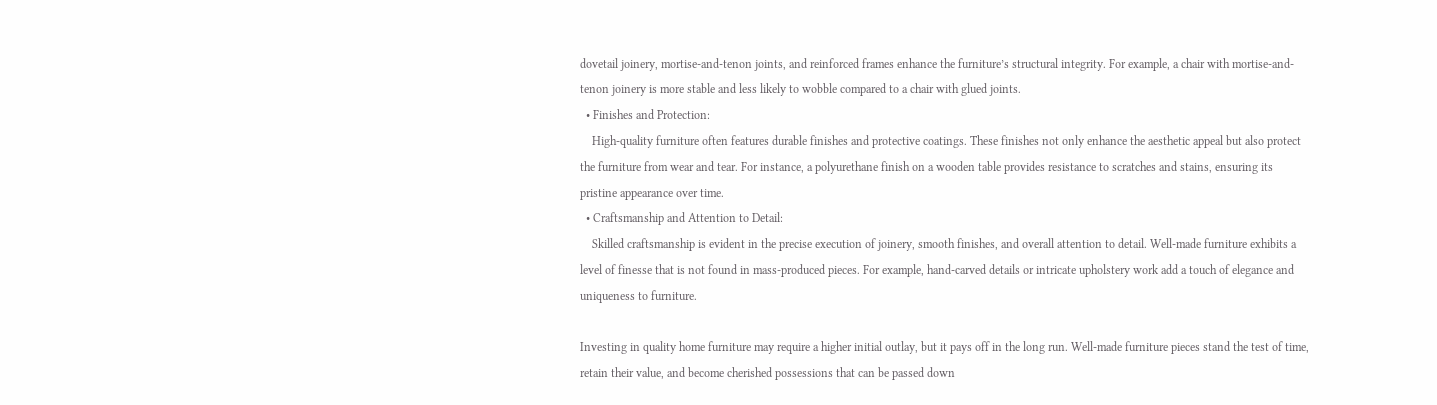dovetail joinery, mortise-and-tenon joints, and reinforced frames enhance the furniture’s structural integrity. For example, a chair with mortise-and-tenon joinery is more stable and less likely to wobble compared to a chair with glued joints.
  • Finishes and Protection:
    High-quality furniture often features durable finishes and protective coatings. These finishes not only enhance the aesthetic appeal but also protect the furniture from wear and tear. For instance, a polyurethane finish on a wooden table provides resistance to scratches and stains, ensuring its pristine appearance over time.
  • Craftsmanship and Attention to Detail:
    Skilled craftsmanship is evident in the precise execution of joinery, smooth finishes, and overall attention to detail. Well-made furniture exhibits a level of finesse that is not found in mass-produced pieces. For example, hand-carved details or intricate upholstery work add a touch of elegance and uniqueness to furniture.

Investing in quality home furniture may require a higher initial outlay, but it pays off in the long run. Well-made furniture pieces stand the test of time, retain their value, and become cherished possessions that can be passed down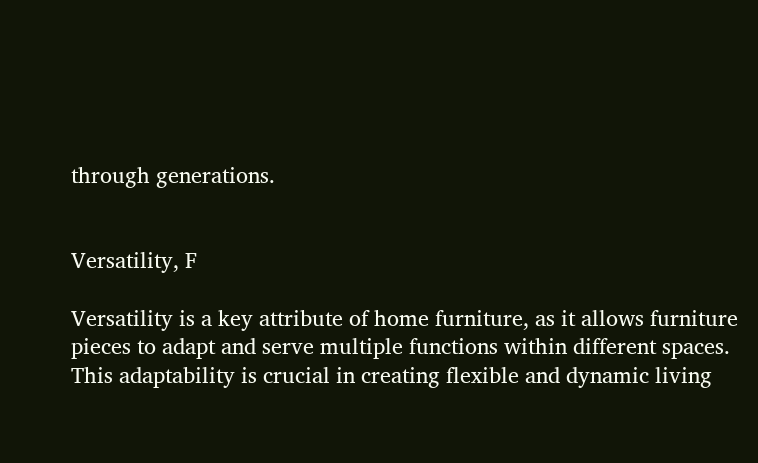through generations.


Versatility, F

Versatility is a key attribute of home furniture, as it allows furniture pieces to adapt and serve multiple functions within different spaces. This adaptability is crucial in creating flexible and dynamic living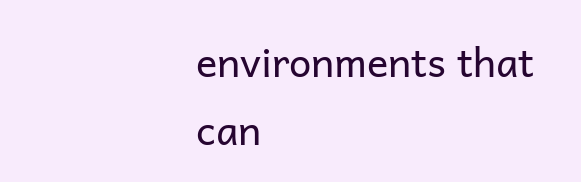environments that can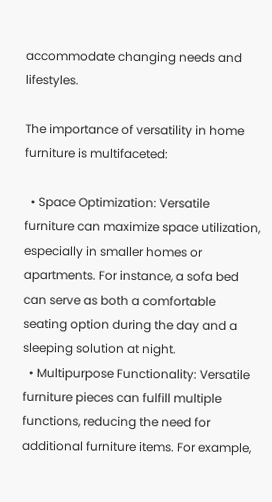accommodate changing needs and lifestyles.

The importance of versatility in home furniture is multifaceted:

  • Space Optimization: Versatile furniture can maximize space utilization, especially in smaller homes or apartments. For instance, a sofa bed can serve as both a comfortable seating option during the day and a sleeping solution at night.
  • Multipurpose Functionality: Versatile furniture pieces can fulfill multiple functions, reducing the need for additional furniture items. For example,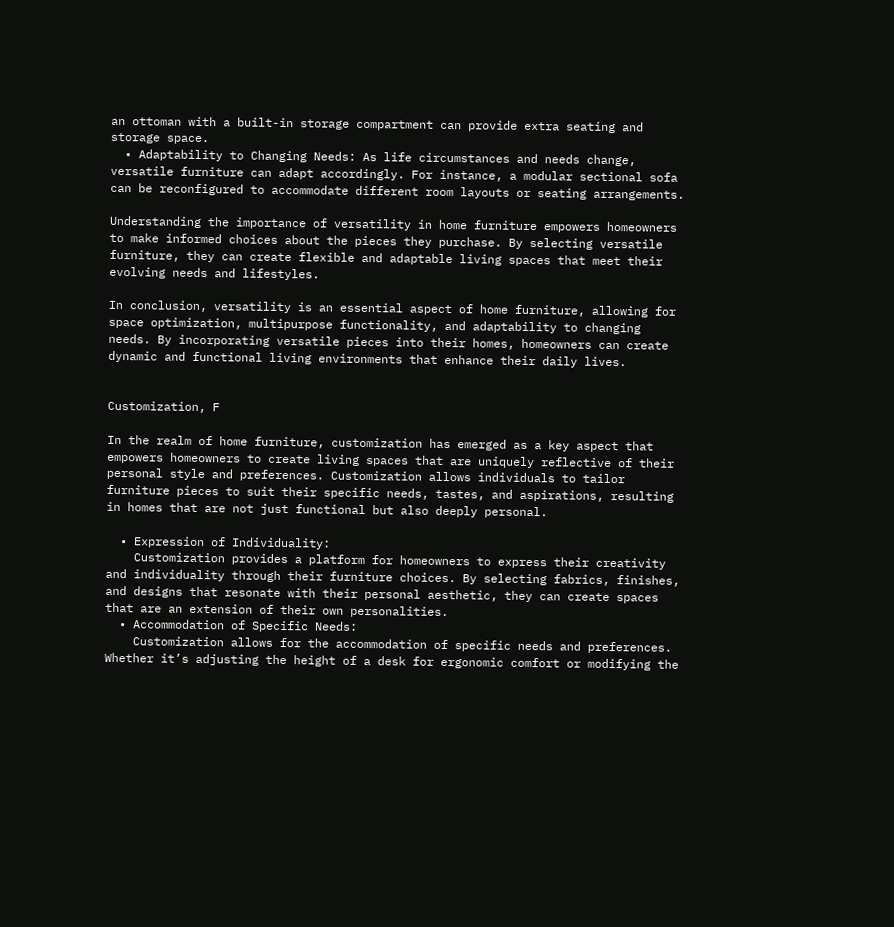an ottoman with a built-in storage compartment can provide extra seating and storage space.
  • Adaptability to Changing Needs: As life circumstances and needs change, versatile furniture can adapt accordingly. For instance, a modular sectional sofa can be reconfigured to accommodate different room layouts or seating arrangements.

Understanding the importance of versatility in home furniture empowers homeowners to make informed choices about the pieces they purchase. By selecting versatile furniture, they can create flexible and adaptable living spaces that meet their evolving needs and lifestyles.

In conclusion, versatility is an essential aspect of home furniture, allowing for space optimization, multipurpose functionality, and adaptability to changing needs. By incorporating versatile pieces into their homes, homeowners can create dynamic and functional living environments that enhance their daily lives.


Customization, F

In the realm of home furniture, customization has emerged as a key aspect that empowers homeowners to create living spaces that are uniquely reflective of their personal style and preferences. Customization allows individuals to tailor furniture pieces to suit their specific needs, tastes, and aspirations, resulting in homes that are not just functional but also deeply personal.

  • Expression of Individuality:
    Customization provides a platform for homeowners to express their creativity and individuality through their furniture choices. By selecting fabrics, finishes, and designs that resonate with their personal aesthetic, they can create spaces that are an extension of their own personalities.
  • Accommodation of Specific Needs:
    Customization allows for the accommodation of specific needs and preferences. Whether it’s adjusting the height of a desk for ergonomic comfort or modifying the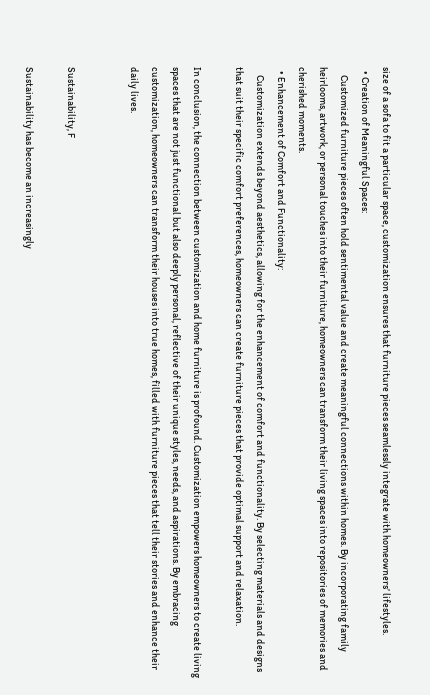size of a sofa to fit a particular space, customization ensures that furniture pieces seamlessly integrate with homeowners’ lifestyles.
  • Creation of Meaningful Spaces:
    Customized furniture pieces often hold sentimental value and create meaningful connections within homes. By incorporating family heirlooms, artwork, or personal touches into their furniture, homeowners can transform their living spaces into repositories of memories and cherished moments.
  • Enhancement of Comfort and Functionality:
    Customization extends beyond aesthetics, allowing for the enhancement of comfort and functionality. By selecting materials and designs that suit their specific comfort preferences, homeowners can create furniture pieces that provide optimal support and relaxation.

In conclusion, the connection between customization and home furniture is profound. Customization empowers homeowners to create living spaces that are not just functional but also deeply personal, reflective of their unique styles, needs, and aspirations. By embracing customization, homeowners can transform their houses into true homes, filled with furniture pieces that tell their stories and enhance their daily lives.


Sustainability, F

Sustainability has become an increasingly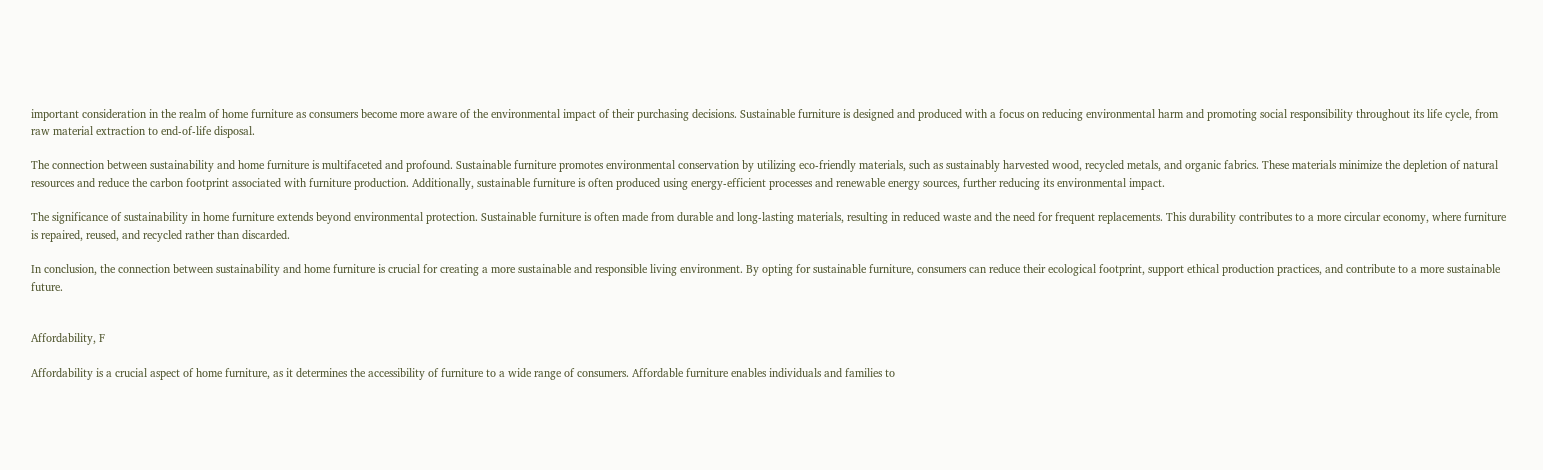important consideration in the realm of home furniture as consumers become more aware of the environmental impact of their purchasing decisions. Sustainable furniture is designed and produced with a focus on reducing environmental harm and promoting social responsibility throughout its life cycle, from raw material extraction to end-of-life disposal.

The connection between sustainability and home furniture is multifaceted and profound. Sustainable furniture promotes environmental conservation by utilizing eco-friendly materials, such as sustainably harvested wood, recycled metals, and organic fabrics. These materials minimize the depletion of natural resources and reduce the carbon footprint associated with furniture production. Additionally, sustainable furniture is often produced using energy-efficient processes and renewable energy sources, further reducing its environmental impact.

The significance of sustainability in home furniture extends beyond environmental protection. Sustainable furniture is often made from durable and long-lasting materials, resulting in reduced waste and the need for frequent replacements. This durability contributes to a more circular economy, where furniture is repaired, reused, and recycled rather than discarded.

In conclusion, the connection between sustainability and home furniture is crucial for creating a more sustainable and responsible living environment. By opting for sustainable furniture, consumers can reduce their ecological footprint, support ethical production practices, and contribute to a more sustainable future.


Affordability, F

Affordability is a crucial aspect of home furniture, as it determines the accessibility of furniture to a wide range of consumers. Affordable furniture enables individuals and families to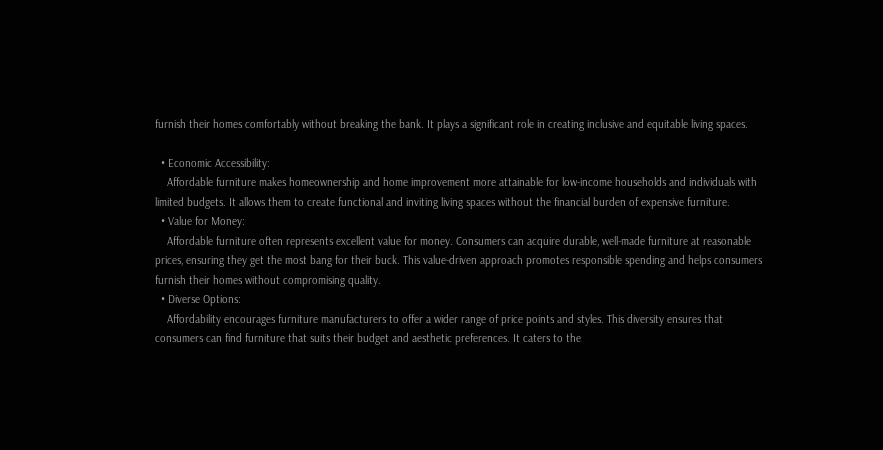furnish their homes comfortably without breaking the bank. It plays a significant role in creating inclusive and equitable living spaces.

  • Economic Accessibility:
    Affordable furniture makes homeownership and home improvement more attainable for low-income households and individuals with limited budgets. It allows them to create functional and inviting living spaces without the financial burden of expensive furniture.
  • Value for Money:
    Affordable furniture often represents excellent value for money. Consumers can acquire durable, well-made furniture at reasonable prices, ensuring they get the most bang for their buck. This value-driven approach promotes responsible spending and helps consumers furnish their homes without compromising quality.
  • Diverse Options:
    Affordability encourages furniture manufacturers to offer a wider range of price points and styles. This diversity ensures that consumers can find furniture that suits their budget and aesthetic preferences. It caters to the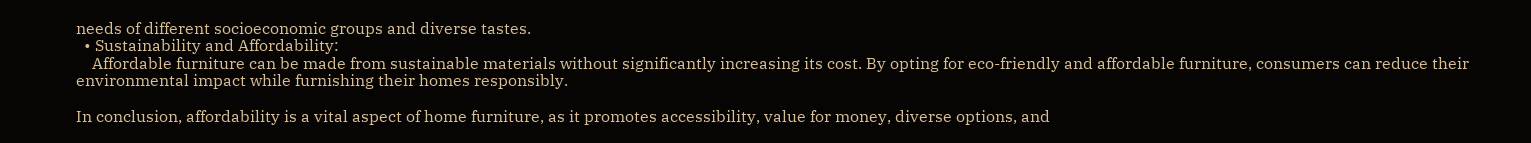needs of different socioeconomic groups and diverse tastes.
  • Sustainability and Affordability:
    Affordable furniture can be made from sustainable materials without significantly increasing its cost. By opting for eco-friendly and affordable furniture, consumers can reduce their environmental impact while furnishing their homes responsibly.

In conclusion, affordability is a vital aspect of home furniture, as it promotes accessibility, value for money, diverse options, and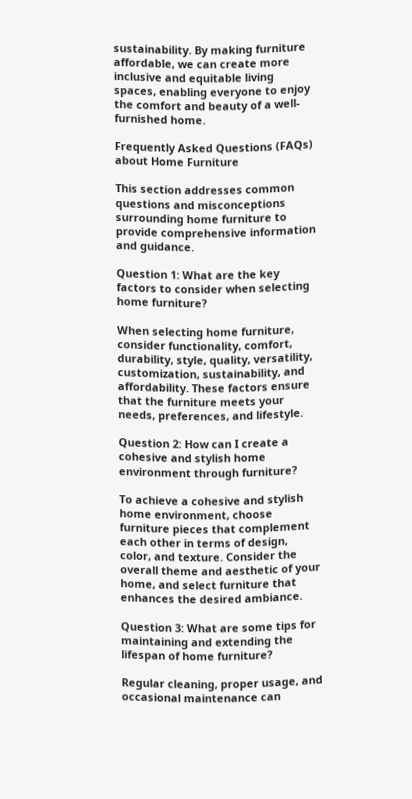sustainability. By making furniture affordable, we can create more inclusive and equitable living spaces, enabling everyone to enjoy the comfort and beauty of a well-furnished home.

Frequently Asked Questions (FAQs) about Home Furniture

This section addresses common questions and misconceptions surrounding home furniture to provide comprehensive information and guidance.

Question 1: What are the key factors to consider when selecting home furniture?

When selecting home furniture, consider functionality, comfort, durability, style, quality, versatility, customization, sustainability, and affordability. These factors ensure that the furniture meets your needs, preferences, and lifestyle.

Question 2: How can I create a cohesive and stylish home environment through furniture?

To achieve a cohesive and stylish home environment, choose furniture pieces that complement each other in terms of design, color, and texture. Consider the overall theme and aesthetic of your home, and select furniture that enhances the desired ambiance.

Question 3: What are some tips for maintaining and extending the lifespan of home furniture?

Regular cleaning, proper usage, and occasional maintenance can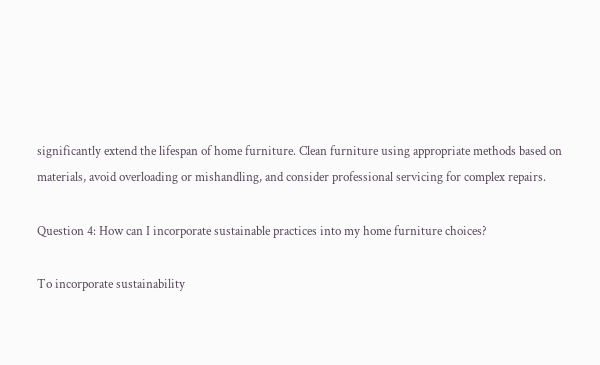significantly extend the lifespan of home furniture. Clean furniture using appropriate methods based on materials, avoid overloading or mishandling, and consider professional servicing for complex repairs.

Question 4: How can I incorporate sustainable practices into my home furniture choices?

To incorporate sustainability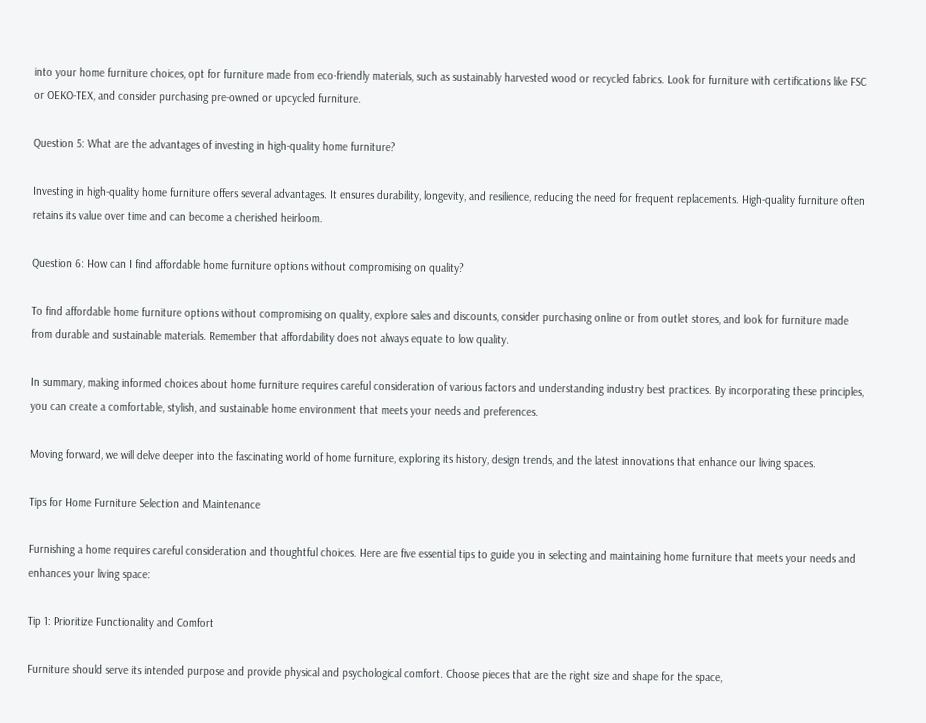into your home furniture choices, opt for furniture made from eco-friendly materials, such as sustainably harvested wood or recycled fabrics. Look for furniture with certifications like FSC or OEKO-TEX, and consider purchasing pre-owned or upcycled furniture.

Question 5: What are the advantages of investing in high-quality home furniture?

Investing in high-quality home furniture offers several advantages. It ensures durability, longevity, and resilience, reducing the need for frequent replacements. High-quality furniture often retains its value over time and can become a cherished heirloom.

Question 6: How can I find affordable home furniture options without compromising on quality?

To find affordable home furniture options without compromising on quality, explore sales and discounts, consider purchasing online or from outlet stores, and look for furniture made from durable and sustainable materials. Remember that affordability does not always equate to low quality.

In summary, making informed choices about home furniture requires careful consideration of various factors and understanding industry best practices. By incorporating these principles, you can create a comfortable, stylish, and sustainable home environment that meets your needs and preferences.

Moving forward, we will delve deeper into the fascinating world of home furniture, exploring its history, design trends, and the latest innovations that enhance our living spaces.

Tips for Home Furniture Selection and Maintenance

Furnishing a home requires careful consideration and thoughtful choices. Here are five essential tips to guide you in selecting and maintaining home furniture that meets your needs and enhances your living space:

Tip 1: Prioritize Functionality and Comfort

Furniture should serve its intended purpose and provide physical and psychological comfort. Choose pieces that are the right size and shape for the space,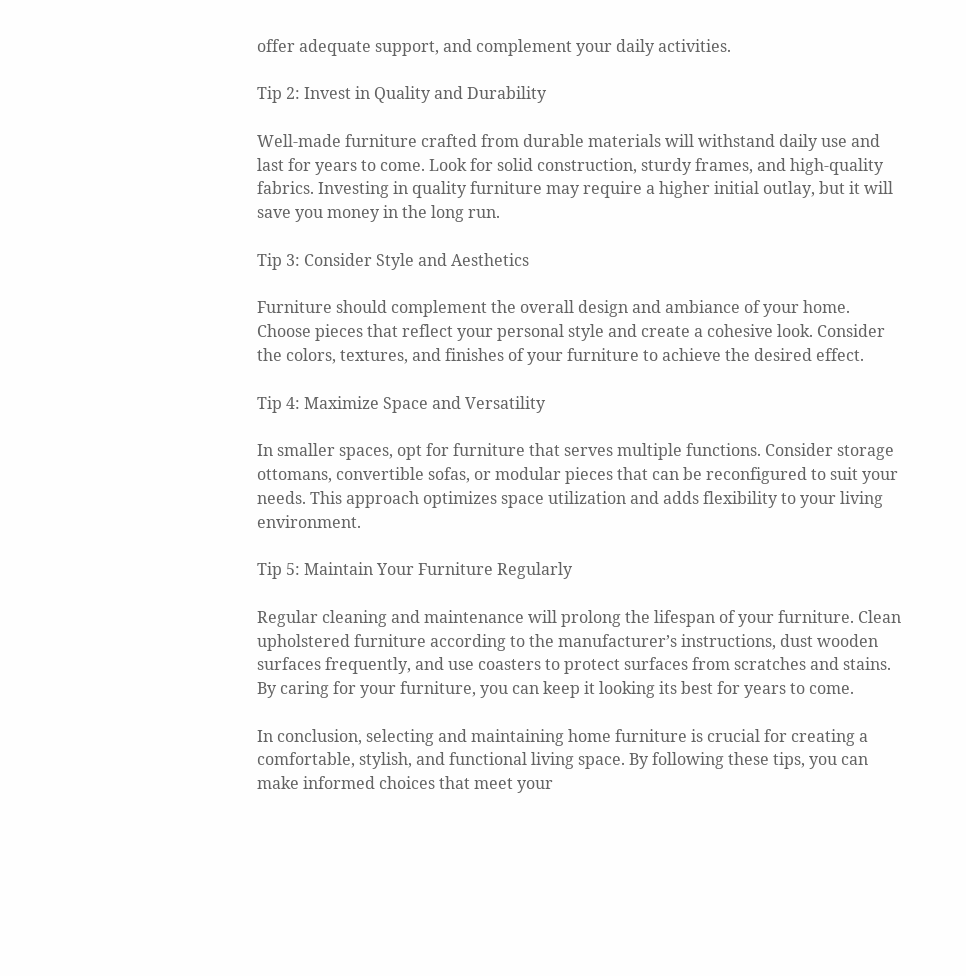offer adequate support, and complement your daily activities.

Tip 2: Invest in Quality and Durability

Well-made furniture crafted from durable materials will withstand daily use and last for years to come. Look for solid construction, sturdy frames, and high-quality fabrics. Investing in quality furniture may require a higher initial outlay, but it will save you money in the long run.

Tip 3: Consider Style and Aesthetics

Furniture should complement the overall design and ambiance of your home. Choose pieces that reflect your personal style and create a cohesive look. Consider the colors, textures, and finishes of your furniture to achieve the desired effect.

Tip 4: Maximize Space and Versatility

In smaller spaces, opt for furniture that serves multiple functions. Consider storage ottomans, convertible sofas, or modular pieces that can be reconfigured to suit your needs. This approach optimizes space utilization and adds flexibility to your living environment.

Tip 5: Maintain Your Furniture Regularly

Regular cleaning and maintenance will prolong the lifespan of your furniture. Clean upholstered furniture according to the manufacturer’s instructions, dust wooden surfaces frequently, and use coasters to protect surfaces from scratches and stains. By caring for your furniture, you can keep it looking its best for years to come.

In conclusion, selecting and maintaining home furniture is crucial for creating a comfortable, stylish, and functional living space. By following these tips, you can make informed choices that meet your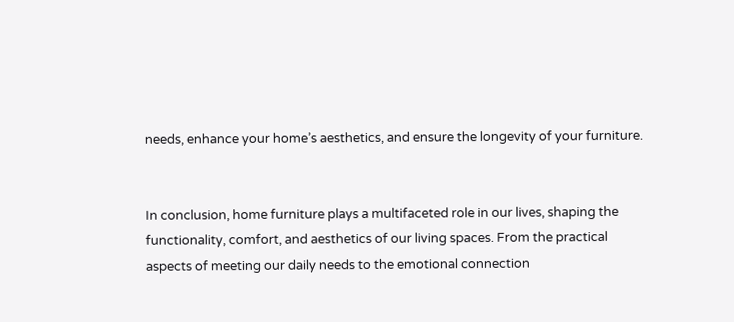needs, enhance your home’s aesthetics, and ensure the longevity of your furniture.


In conclusion, home furniture plays a multifaceted role in our lives, shaping the functionality, comfort, and aesthetics of our living spaces. From the practical aspects of meeting our daily needs to the emotional connection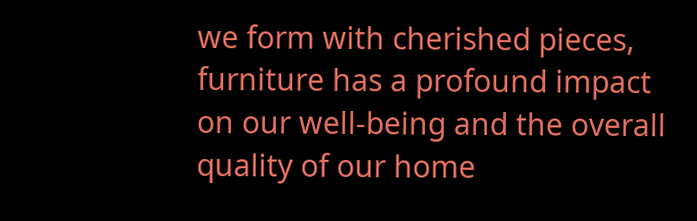we form with cherished pieces, furniture has a profound impact on our well-being and the overall quality of our home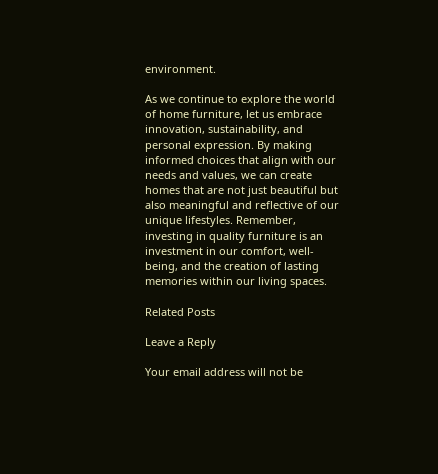environment.

As we continue to explore the world of home furniture, let us embrace innovation, sustainability, and personal expression. By making informed choices that align with our needs and values, we can create homes that are not just beautiful but also meaningful and reflective of our unique lifestyles. Remember, investing in quality furniture is an investment in our comfort, well-being, and the creation of lasting memories within our living spaces.

Related Posts

Leave a Reply

Your email address will not be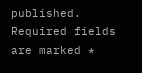published. Required fields are marked *